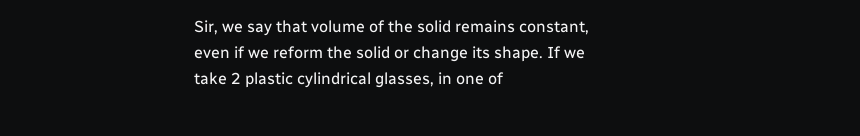Sir, we say that volume of the solid remains constant, even if we reform the solid or change its shape. If we take 2 plastic cylindrical glasses, in one of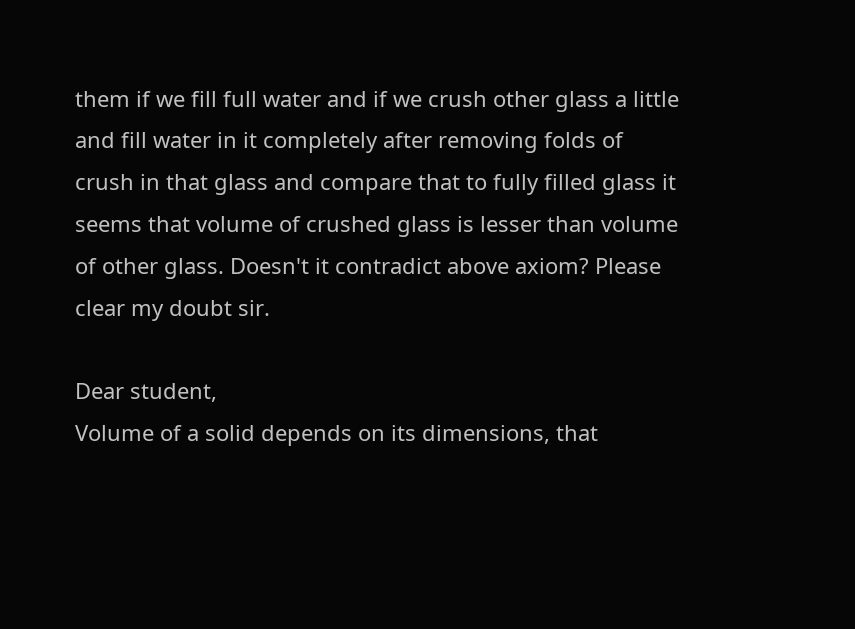them if we fill full water and if we crush other glass a little and fill water in it completely after removing folds of crush in that glass and compare that to fully filled glass it seems that volume of crushed glass is lesser than volume of other glass. Doesn't it contradict above axiom? Please clear my doubt sir.

Dear student,
Volume of a solid depends on its dimensions, that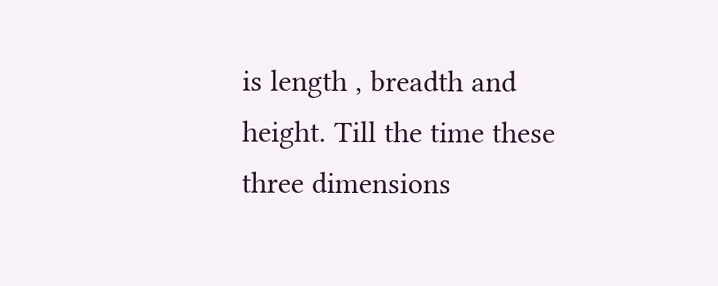is length , breadth and height. Till the time these three dimensions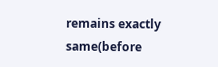remains exactly same(before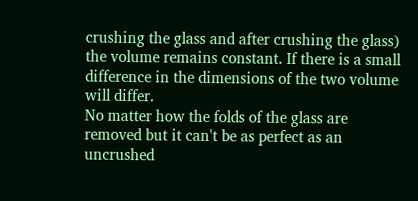crushing the glass and after crushing the glass) the volume remains constant. If there is a small difference in the dimensions of the two volume will differ.
No matter how the folds of the glass are removed but it can't be as perfect as an uncrushed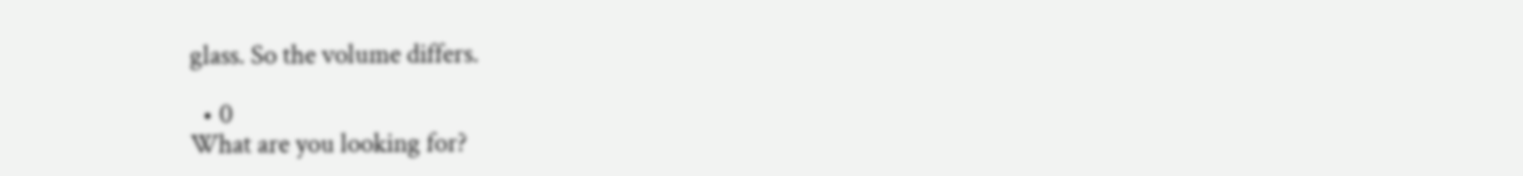glass. So the volume differs.

  • 0
What are you looking for?